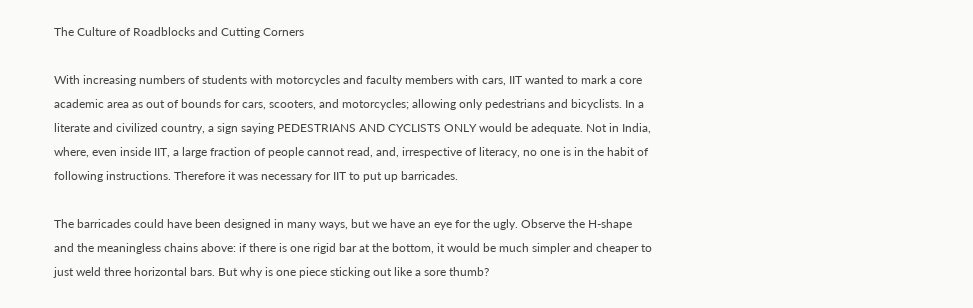The Culture of Roadblocks and Cutting Corners

With increasing numbers of students with motorcycles and faculty members with cars, IIT wanted to mark a core academic area as out of bounds for cars, scooters, and motorcycles; allowing only pedestrians and bicyclists. In a literate and civilized country, a sign saying PEDESTRIANS AND CYCLISTS ONLY would be adequate. Not in India, where, even inside IIT, a large fraction of people cannot read, and, irrespective of literacy, no one is in the habit of following instructions. Therefore it was necessary for IIT to put up barricades.

The barricades could have been designed in many ways, but we have an eye for the ugly. Observe the H-shape and the meaningless chains above: if there is one rigid bar at the bottom, it would be much simpler and cheaper to just weld three horizontal bars. But why is one piece sticking out like a sore thumb?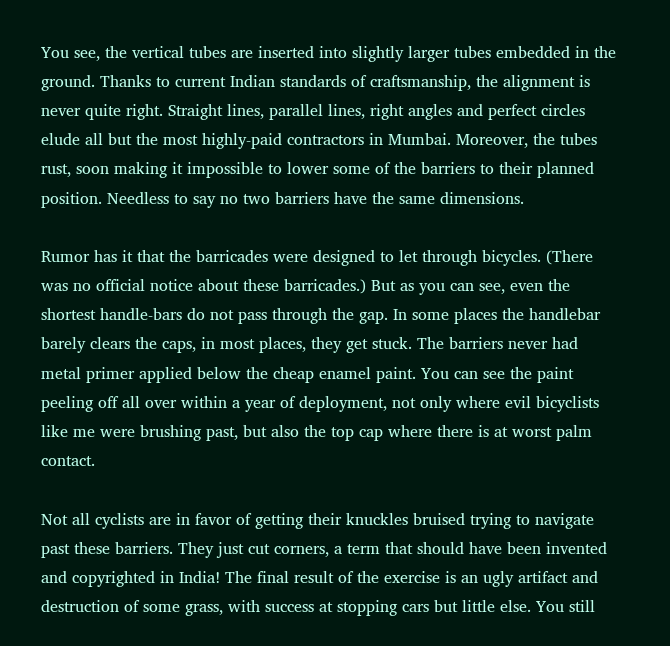You see, the vertical tubes are inserted into slightly larger tubes embedded in the ground. Thanks to current Indian standards of craftsmanship, the alignment is never quite right. Straight lines, parallel lines, right angles and perfect circles elude all but the most highly-paid contractors in Mumbai. Moreover, the tubes rust, soon making it impossible to lower some of the barriers to their planned position. Needless to say no two barriers have the same dimensions.

Rumor has it that the barricades were designed to let through bicycles. (There was no official notice about these barricades.) But as you can see, even the shortest handle-bars do not pass through the gap. In some places the handlebar barely clears the caps, in most places, they get stuck. The barriers never had metal primer applied below the cheap enamel paint. You can see the paint peeling off all over within a year of deployment, not only where evil bicyclists like me were brushing past, but also the top cap where there is at worst palm contact.

Not all cyclists are in favor of getting their knuckles bruised trying to navigate past these barriers. They just cut corners, a term that should have been invented and copyrighted in India! The final result of the exercise is an ugly artifact and destruction of some grass, with success at stopping cars but little else. You still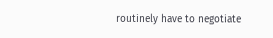routinely have to negotiate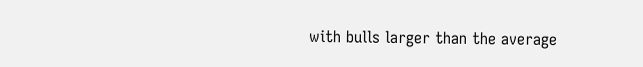with bulls larger than the average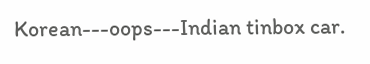Korean---oops---Indian tinbox car.